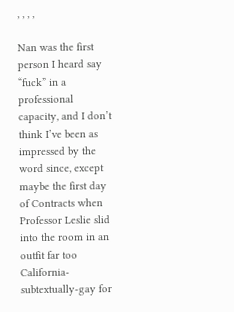, , , ,

Nan was the first person I heard say “fuck” in a professional capacity, and I don’t think I’ve been as impressed by the word since, except maybe the first day of Contracts when Professor Leslie slid into the room in an outfit far too California-subtextually-gay for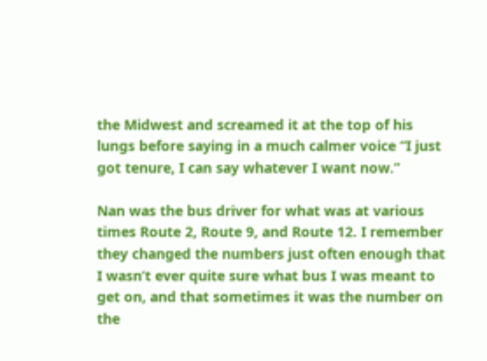the Midwest and screamed it at the top of his lungs before saying in a much calmer voice “I just got tenure, I can say whatever I want now.”

Nan was the bus driver for what was at various times Route 2, Route 9, and Route 12. I remember they changed the numbers just often enough that I wasn’t ever quite sure what bus I was meant to get on, and that sometimes it was the number on the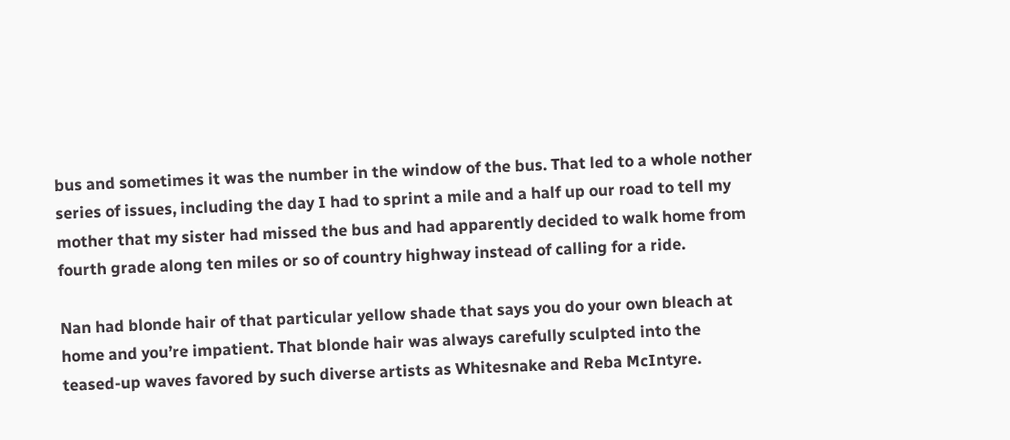bus and sometimes it was the number in the window of the bus. That led to a whole nother series of issues, including the day I had to sprint a mile and a half up our road to tell my mother that my sister had missed the bus and had apparently decided to walk home from fourth grade along ten miles or so of country highway instead of calling for a ride.

Nan had blonde hair of that particular yellow shade that says you do your own bleach at home and you’re impatient. That blonde hair was always carefully sculpted into the teased-up waves favored by such diverse artists as Whitesnake and Reba McIntyre.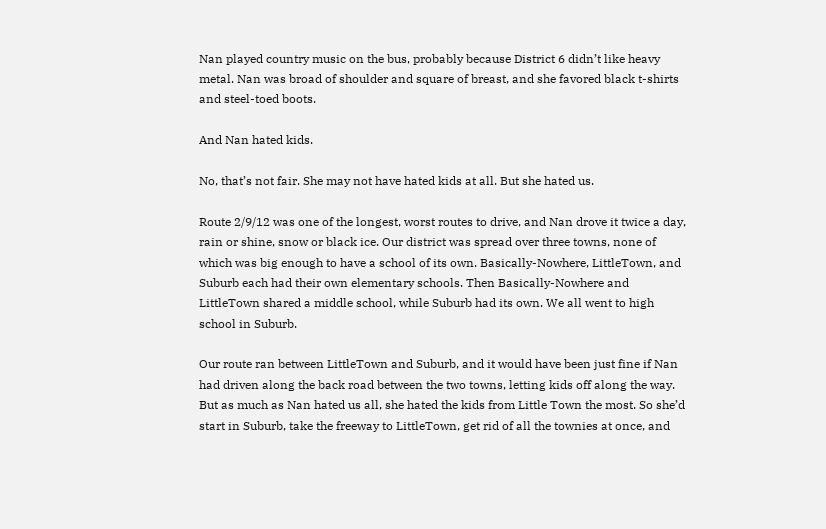Nan played country music on the bus, probably because District 6 didn’t like heavy metal. Nan was broad of shoulder and square of breast, and she favored black t-shirts and steel-toed boots.

And Nan hated kids.

No, that’s not fair. She may not have hated kids at all. But she hated us.

Route 2/9/12 was one of the longest, worst routes to drive, and Nan drove it twice a day, rain or shine, snow or black ice. Our district was spread over three towns, none of which was big enough to have a school of its own. Basically-Nowhere, LittleTown, and Suburb each had their own elementary schools. Then Basically-Nowhere and LittleTown shared a middle school, while Suburb had its own. We all went to high school in Suburb.

Our route ran between LittleTown and Suburb, and it would have been just fine if Nan had driven along the back road between the two towns, letting kids off along the way. But as much as Nan hated us all, she hated the kids from Little Town the most. So she’d start in Suburb, take the freeway to LittleTown, get rid of all the townies at once, and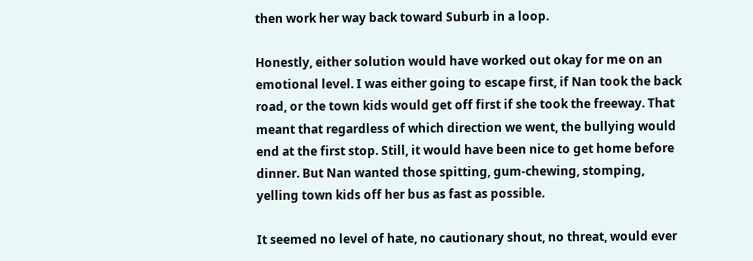then work her way back toward Suburb in a loop.

Honestly, either solution would have worked out okay for me on an emotional level. I was either going to escape first, if Nan took the back road, or the town kids would get off first if she took the freeway. That meant that regardless of which direction we went, the bullying would end at the first stop. Still, it would have been nice to get home before dinner. But Nan wanted those spitting, gum-chewing, stomping, yelling town kids off her bus as fast as possible.

It seemed no level of hate, no cautionary shout, no threat, would ever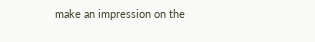make an impression on the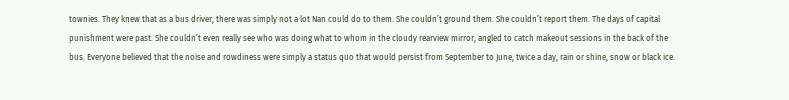townies. They knew that as a bus driver, there was simply not a lot Nan could do to them. She couldn’t ground them. She couldn’t report them. The days of capital punishment were past. She couldn’t even really see who was doing what to whom in the cloudy rearview mirror, angled to catch makeout sessions in the back of the bus. Everyone believed that the noise and rowdiness were simply a status quo that would persist from September to June, twice a day, rain or shine, snow or black ice.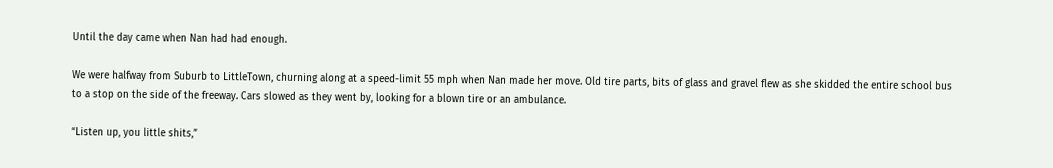Until the day came when Nan had had enough.

We were halfway from Suburb to LittleTown, churning along at a speed-limit 55 mph when Nan made her move. Old tire parts, bits of glass and gravel flew as she skidded the entire school bus to a stop on the side of the freeway. Cars slowed as they went by, looking for a blown tire or an ambulance.

“Listen up, you little shits,”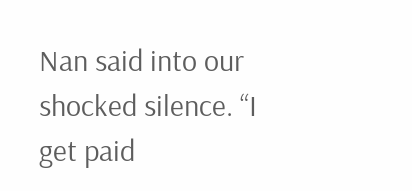Nan said into our shocked silence. “I get paid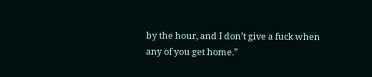by the hour, and I don’t give a fuck when any of you get home.”